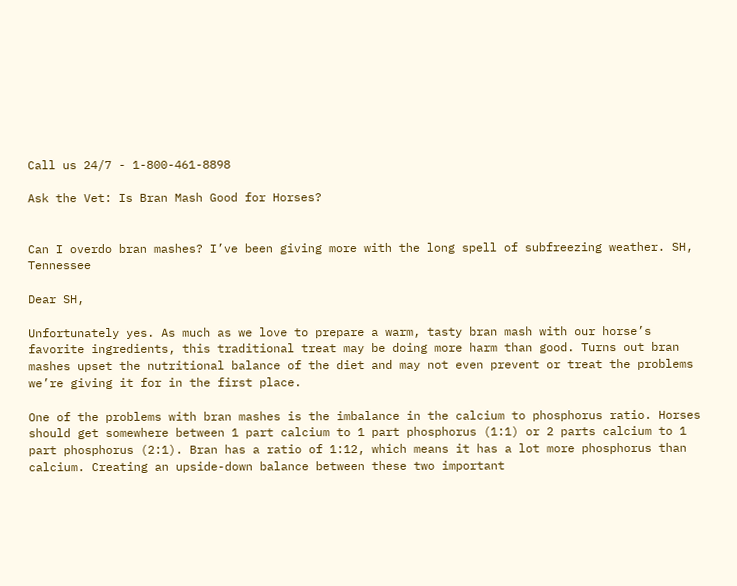Call us 24/7 - 1-800-461-8898

Ask the Vet: Is Bran Mash Good for Horses?


Can I overdo bran mashes? I’ve been giving more with the long spell of subfreezing weather. SH, Tennessee

Dear SH,

Unfortunately yes. As much as we love to prepare a warm, tasty bran mash with our horse’s favorite ingredients, this traditional treat may be doing more harm than good. Turns out bran mashes upset the nutritional balance of the diet and may not even prevent or treat the problems we’re giving it for in the first place.

One of the problems with bran mashes is the imbalance in the calcium to phosphorus ratio. Horses should get somewhere between 1 part calcium to 1 part phosphorus (1:1) or 2 parts calcium to 1 part phosphorus (2:1). Bran has a ratio of 1:12, which means it has a lot more phosphorus than calcium. Creating an upside-down balance between these two important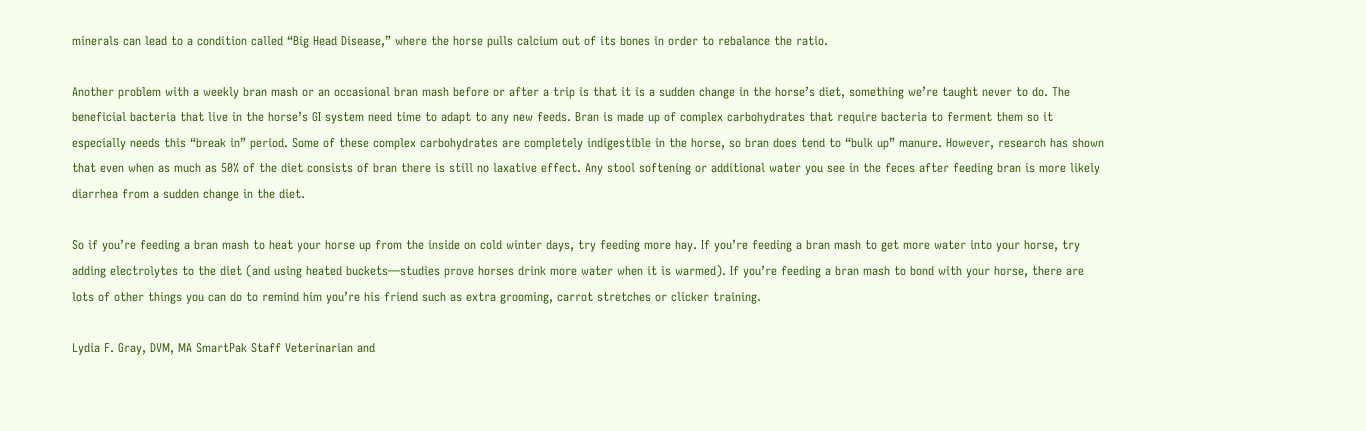minerals can lead to a condition called “Big Head Disease,” where the horse pulls calcium out of its bones in order to rebalance the ratio.

Another problem with a weekly bran mash or an occasional bran mash before or after a trip is that it is a sudden change in the horse’s diet, something we’re taught never to do. The beneficial bacteria that live in the horse’s GI system need time to adapt to any new feeds. Bran is made up of complex carbohydrates that require bacteria to ferment them so it especially needs this “break in” period. Some of these complex carbohydrates are completely indigestible in the horse, so bran does tend to “bulk up” manure. However, research has shown that even when as much as 50% of the diet consists of bran there is still no laxative effect. Any stool softening or additional water you see in the feces after feeding bran is more likely diarrhea from a sudden change in the diet.

So if you’re feeding a bran mash to heat your horse up from the inside on cold winter days, try feeding more hay. If you’re feeding a bran mash to get more water into your horse, try adding electrolytes to the diet (and using heated buckets—studies prove horses drink more water when it is warmed). If you’re feeding a bran mash to bond with your horse, there are lots of other things you can do to remind him you’re his friend such as extra grooming, carrot stretches or clicker training.

Lydia F. Gray, DVM, MA SmartPak Staff Veterinarian and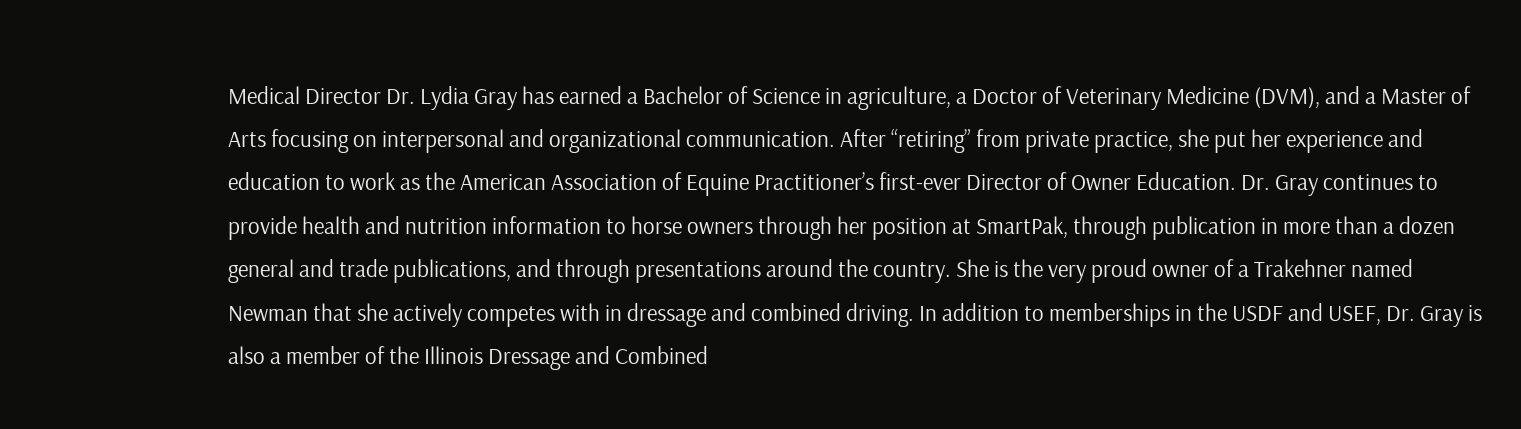Medical Director Dr. Lydia Gray has earned a Bachelor of Science in agriculture, a Doctor of Veterinary Medicine (DVM), and a Master of Arts focusing on interpersonal and organizational communication. After “retiring” from private practice, she put her experience and education to work as the American Association of Equine Practitioner’s first-ever Director of Owner Education. Dr. Gray continues to provide health and nutrition information to horse owners through her position at SmartPak, through publication in more than a dozen general and trade publications, and through presentations around the country. She is the very proud owner of a Trakehner named Newman that she actively competes with in dressage and combined driving. In addition to memberships in the USDF and USEF, Dr. Gray is also a member of the Illinois Dressage and Combined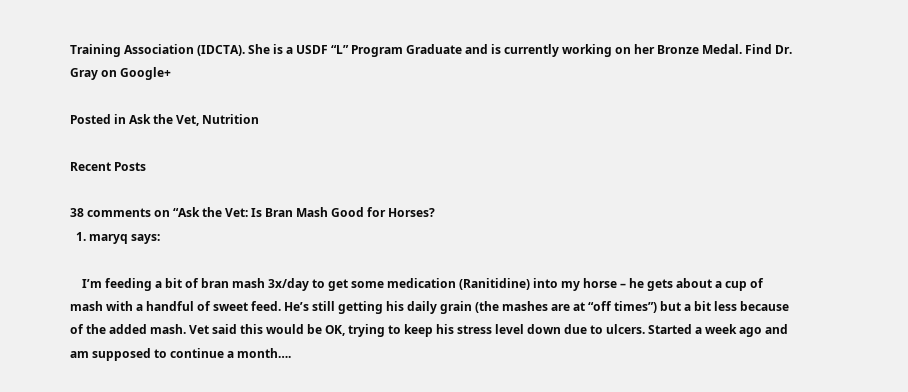Training Association (IDCTA). She is a USDF “L” Program Graduate and is currently working on her Bronze Medal. Find Dr. Gray on Google+

Posted in Ask the Vet, Nutrition

Recent Posts

38 comments on “Ask the Vet: Is Bran Mash Good for Horses?
  1. maryq says:

    I’m feeding a bit of bran mash 3x/day to get some medication (Ranitidine) into my horse – he gets about a cup of mash with a handful of sweet feed. He’s still getting his daily grain (the mashes are at “off times”) but a bit less because of the added mash. Vet said this would be OK, trying to keep his stress level down due to ulcers. Started a week ago and am supposed to continue a month….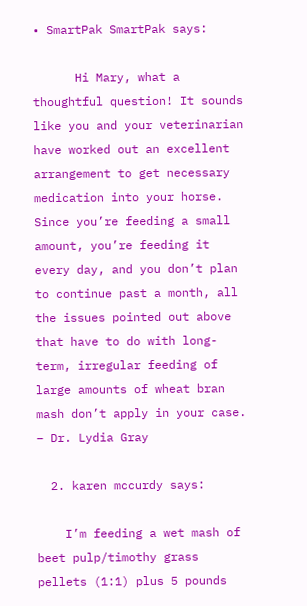• SmartPak SmartPak says:

      Hi Mary, what a thoughtful question! It sounds like you and your veterinarian have worked out an excellent arrangement to get necessary medication into your horse. Since you’re feeding a small amount, you’re feeding it every day, and you don’t plan to continue past a month, all the issues pointed out above that have to do with long-term, irregular feeding of large amounts of wheat bran mash don’t apply in your case. – Dr. Lydia Gray

  2. karen mccurdy says:

    I’m feeding a wet mash of beet pulp/timothy grass pellets (1:1) plus 5 pounds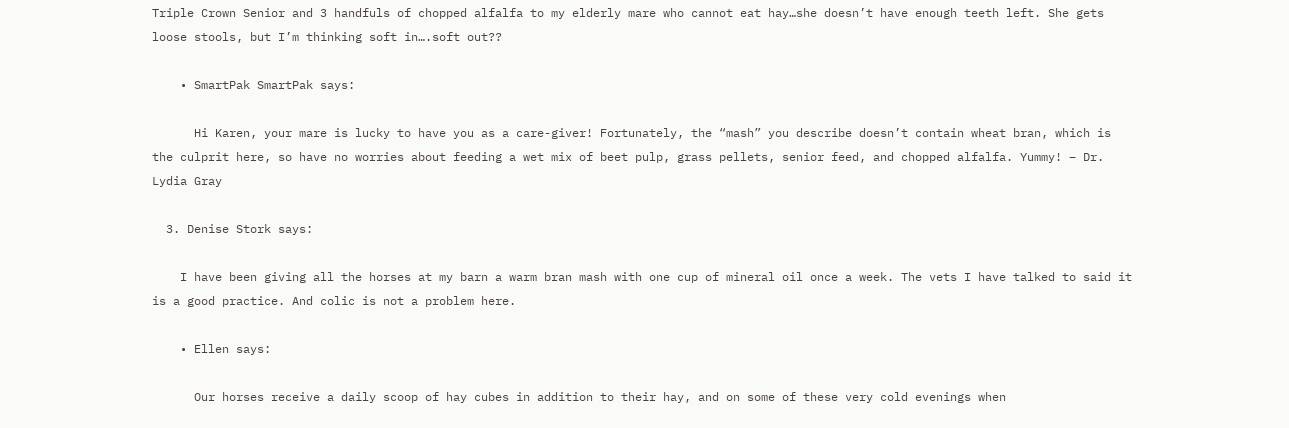Triple Crown Senior and 3 handfuls of chopped alfalfa to my elderly mare who cannot eat hay…she doesn’t have enough teeth left. She gets loose stools, but I’m thinking soft in….soft out??

    • SmartPak SmartPak says:

      Hi Karen, your mare is lucky to have you as a care-giver! Fortunately, the “mash” you describe doesn’t contain wheat bran, which is the culprit here, so have no worries about feeding a wet mix of beet pulp, grass pellets, senior feed, and chopped alfalfa. Yummy! – Dr. Lydia Gray

  3. Denise Stork says:

    I have been giving all the horses at my barn a warm bran mash with one cup of mineral oil once a week. The vets I have talked to said it is a good practice. And colic is not a problem here.

    • Ellen says:

      Our horses receive a daily scoop of hay cubes in addition to their hay, and on some of these very cold evenings when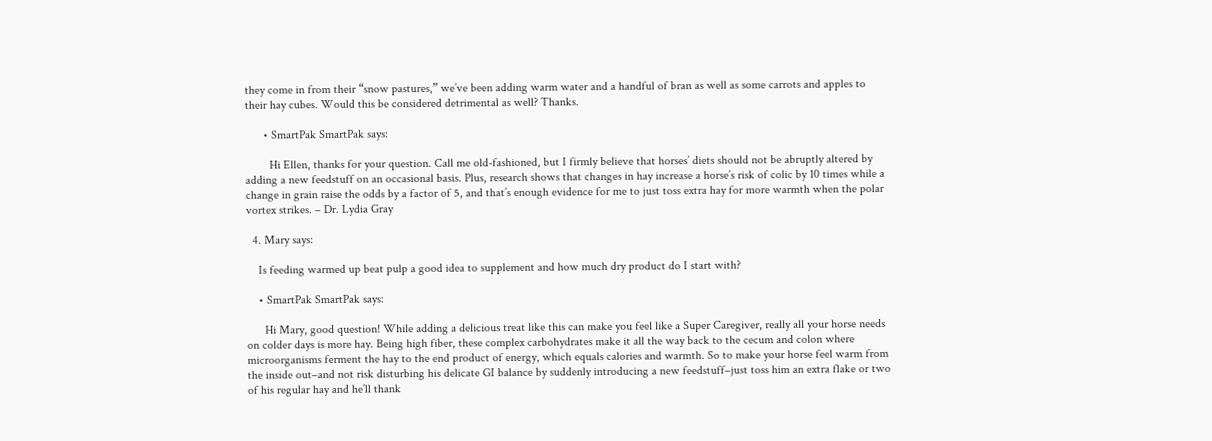they come in from their “snow pastures,” we’ve been adding warm water and a handful of bran as well as some carrots and apples to their hay cubes. Would this be considered detrimental as well? Thanks.

      • SmartPak SmartPak says:

        Hi Ellen, thanks for your question. Call me old-fashioned, but I firmly believe that horses’ diets should not be abruptly altered by adding a new feedstuff on an occasional basis. Plus, research shows that changes in hay increase a horse’s risk of colic by 10 times while a change in grain raise the odds by a factor of 5, and that’s enough evidence for me to just toss extra hay for more warmth when the polar vortex strikes. – Dr. Lydia Gray

  4. Mary says:

    Is feeding warmed up beat pulp a good idea to supplement and how much dry product do I start with?

    • SmartPak SmartPak says:

      Hi Mary, good question! While adding a delicious treat like this can make you feel like a Super Caregiver, really all your horse needs on colder days is more hay. Being high fiber, these complex carbohydrates make it all the way back to the cecum and colon where microorganisms ferment the hay to the end product of energy, which equals calories and warmth. So to make your horse feel warm from the inside out–and not risk disturbing his delicate GI balance by suddenly introducing a new feedstuff–just toss him an extra flake or two of his regular hay and he’ll thank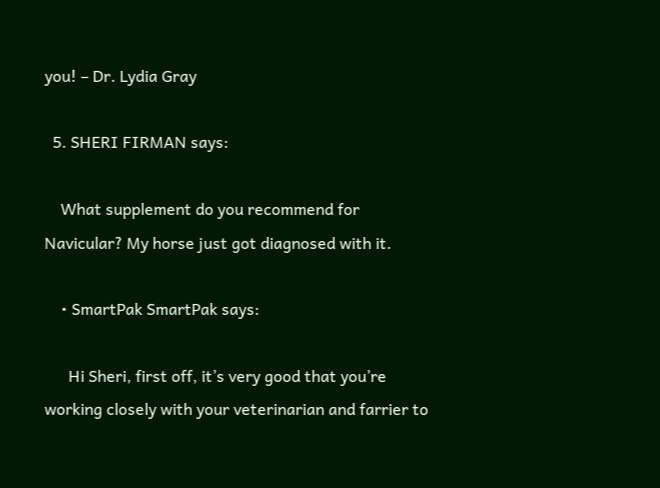you! – Dr. Lydia Gray

  5. SHERI FIRMAN says:

    What supplement do you recommend for Navicular? My horse just got diagnosed with it.

    • SmartPak SmartPak says:

      Hi Sheri, first off, it’s very good that you’re working closely with your veterinarian and farrier to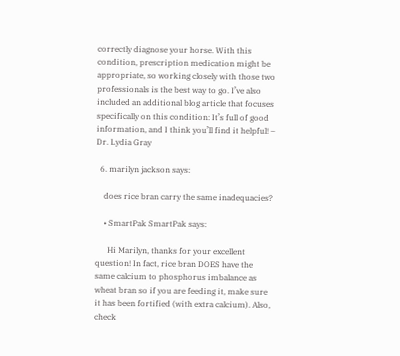correctly diagnose your horse. With this condition, prescription medication might be appropriate, so working closely with those two professionals is the best way to go. I’ve also included an additional blog article that focuses specifically on this condition: It’s full of good information, and I think you’ll find it helpful! – Dr. Lydia Gray

  6. marilyn jackson says:

    does rice bran carry the same inadequacies?

    • SmartPak SmartPak says:

      Hi Marilyn, thanks for your excellent question! In fact, rice bran DOES have the same calcium to phosphorus imbalance as wheat bran so if you are feeding it, make sure it has been fortified (with extra calcium). Also, check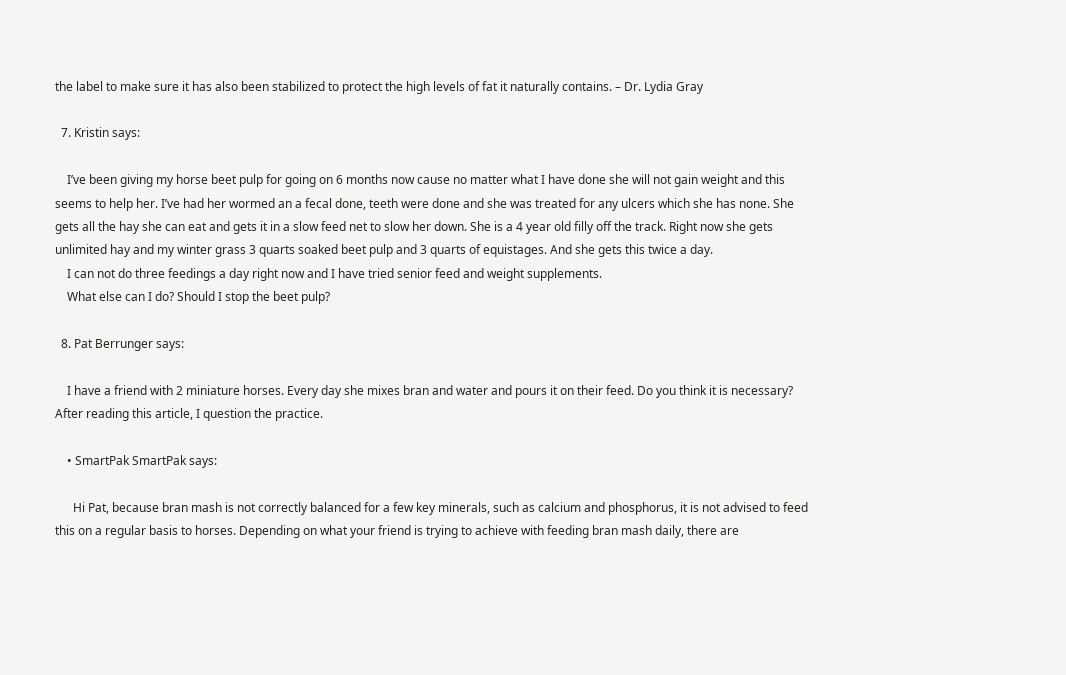the label to make sure it has also been stabilized to protect the high levels of fat it naturally contains. – Dr. Lydia Gray

  7. Kristin says:

    I’ve been giving my horse beet pulp for going on 6 months now cause no matter what I have done she will not gain weight and this seems to help her. I’ve had her wormed an a fecal done, teeth were done and she was treated for any ulcers which she has none. She gets all the hay she can eat and gets it in a slow feed net to slow her down. She is a 4 year old filly off the track. Right now she gets unlimited hay and my winter grass 3 quarts soaked beet pulp and 3 quarts of equistages. And she gets this twice a day.
    I can not do three feedings a day right now and I have tried senior feed and weight supplements.
    What else can I do? Should I stop the beet pulp?

  8. Pat Berrunger says:

    I have a friend with 2 miniature horses. Every day she mixes bran and water and pours it on their feed. Do you think it is necessary? After reading this article, I question the practice.

    • SmartPak SmartPak says:

      Hi Pat, because bran mash is not correctly balanced for a few key minerals, such as calcium and phosphorus, it is not advised to feed this on a regular basis to horses. Depending on what your friend is trying to achieve with feeding bran mash daily, there are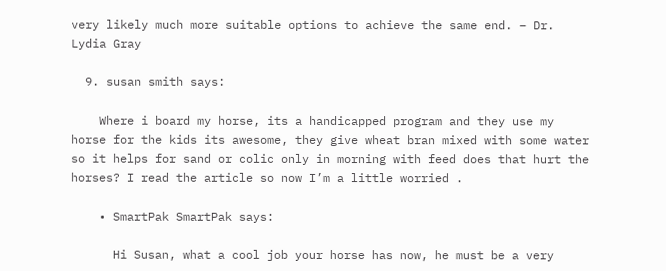very likely much more suitable options to achieve the same end. – Dr. Lydia Gray

  9. susan smith says:

    Where i board my horse, its a handicapped program and they use my horse for the kids its awesome, they give wheat bran mixed with some water so it helps for sand or colic only in morning with feed does that hurt the horses? I read the article so now I’m a little worried .

    • SmartPak SmartPak says:

      Hi Susan, what a cool job your horse has now, he must be a very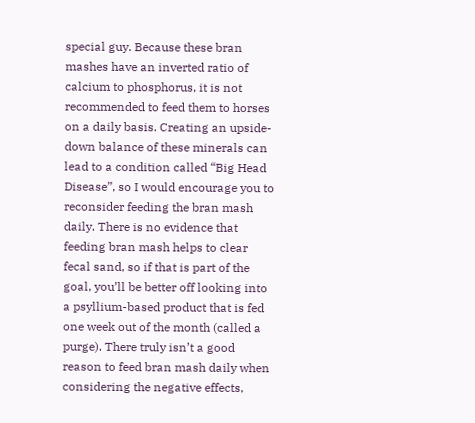special guy. Because these bran mashes have an inverted ratio of calcium to phosphorus, it is not recommended to feed them to horses on a daily basis. Creating an upside-down balance of these minerals can lead to a condition called “Big Head Disease”, so I would encourage you to reconsider feeding the bran mash daily. There is no evidence that feeding bran mash helps to clear fecal sand, so if that is part of the goal, you’ll be better off looking into a psyllium-based product that is fed one week out of the month (called a purge). There truly isn’t a good reason to feed bran mash daily when considering the negative effects,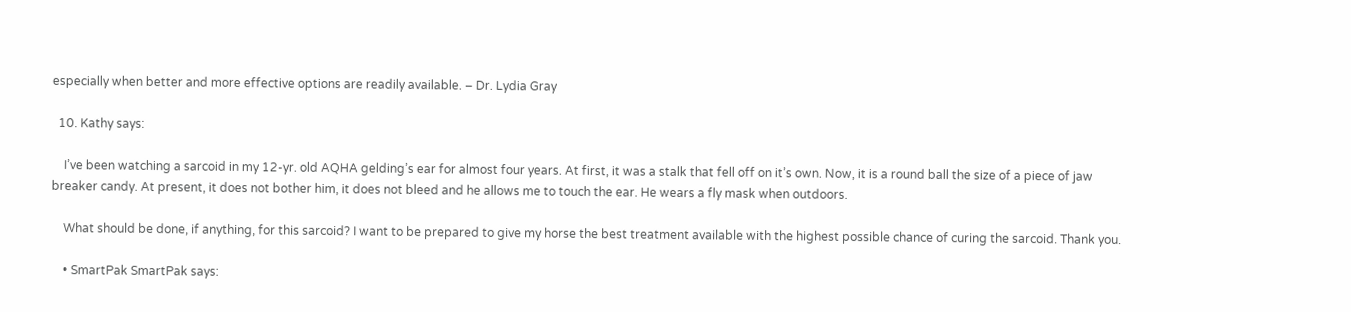especially when better and more effective options are readily available. – Dr. Lydia Gray

  10. Kathy says:

    I’ve been watching a sarcoid in my 12-yr. old AQHA gelding’s ear for almost four years. At first, it was a stalk that fell off on it’s own. Now, it is a round ball the size of a piece of jaw breaker candy. At present, it does not bother him, it does not bleed and he allows me to touch the ear. He wears a fly mask when outdoors.

    What should be done, if anything, for this sarcoid? I want to be prepared to give my horse the best treatment available with the highest possible chance of curing the sarcoid. Thank you.

    • SmartPak SmartPak says: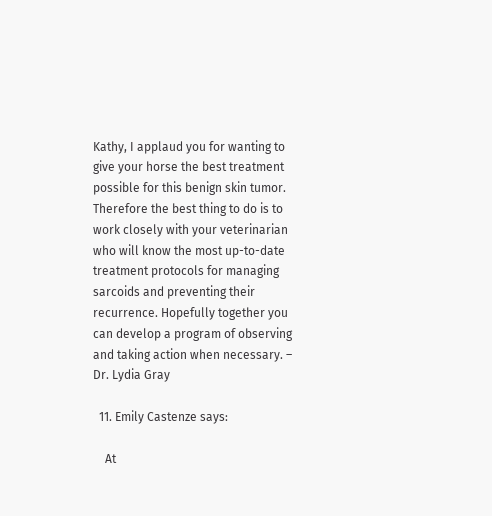Kathy, I applaud you for wanting to give your horse the best treatment possible for this benign skin tumor. Therefore the best thing to do is to work closely with your veterinarian who will know the most up-to-date treatment protocols for managing sarcoids and preventing their recurrence. Hopefully together you can develop a program of observing and taking action when necessary. – Dr. Lydia Gray

  11. Emily Castenze says:

    At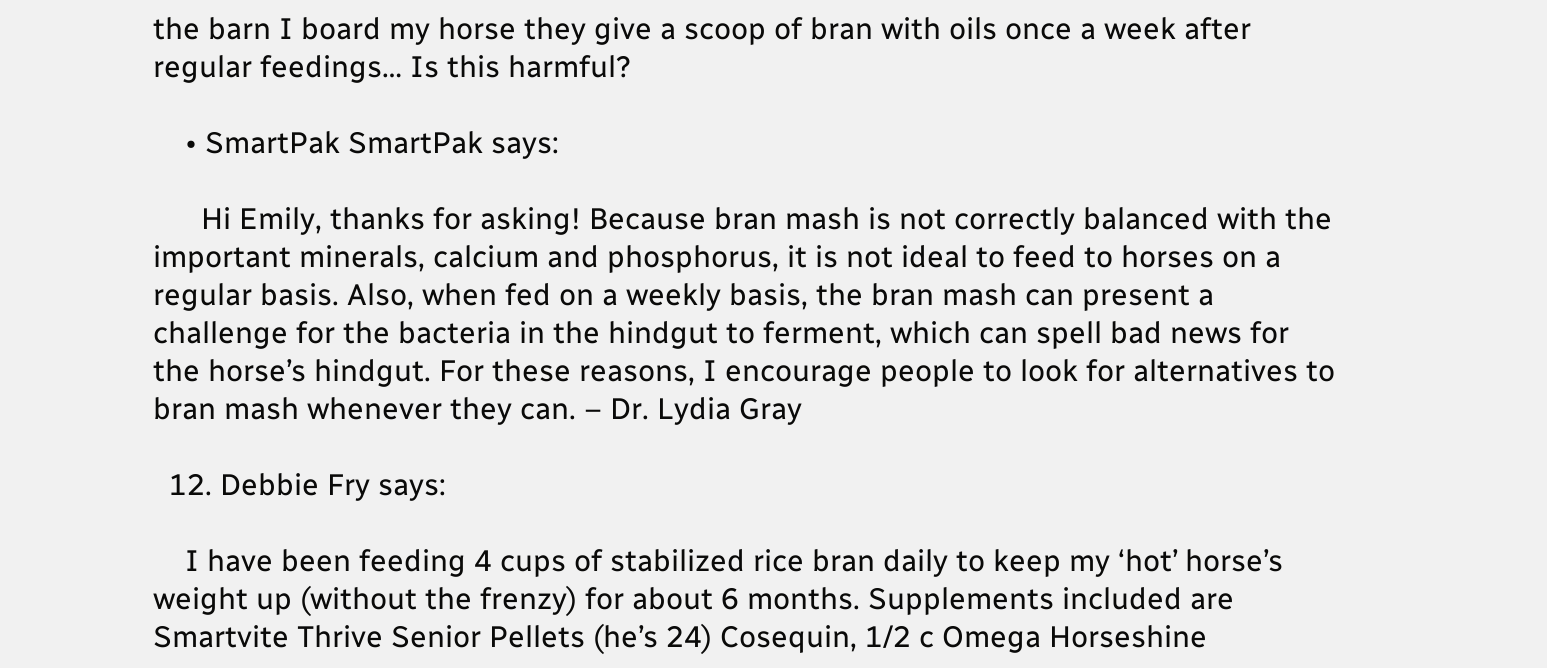the barn I board my horse they give a scoop of bran with oils once a week after regular feedings… Is this harmful?

    • SmartPak SmartPak says:

      Hi Emily, thanks for asking! Because bran mash is not correctly balanced with the important minerals, calcium and phosphorus, it is not ideal to feed to horses on a regular basis. Also, when fed on a weekly basis, the bran mash can present a challenge for the bacteria in the hindgut to ferment, which can spell bad news for the horse’s hindgut. For these reasons, I encourage people to look for alternatives to bran mash whenever they can. – Dr. Lydia Gray

  12. Debbie Fry says:

    I have been feeding 4 cups of stabilized rice bran daily to keep my ‘hot’ horse’s weight up (without the frenzy) for about 6 months. Supplements included are Smartvite Thrive Senior Pellets (he’s 24) Cosequin, 1/2 c Omega Horseshine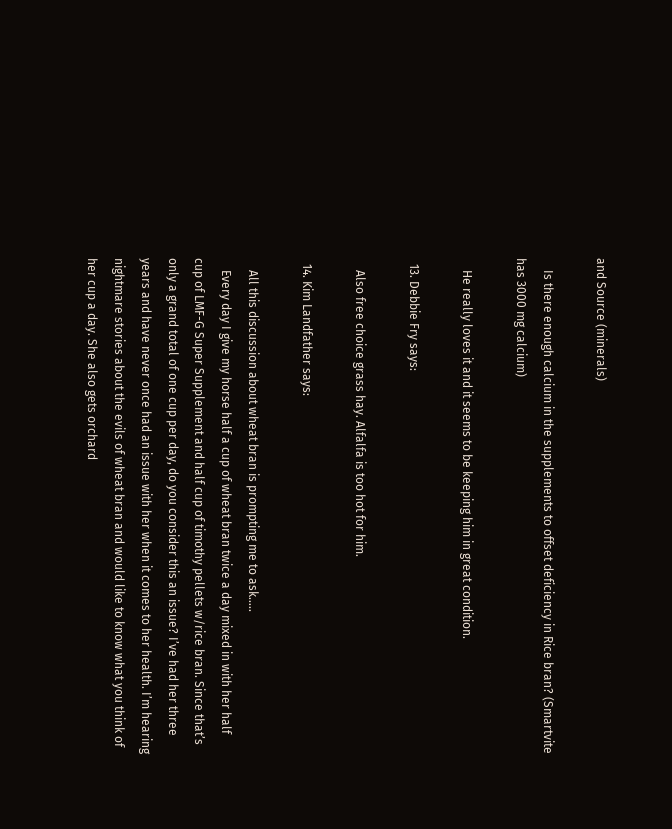and Source (minerals)

    Is there enough calcium in the supplements to offset deficiency in Rice bran? (Smartvite has 3000 mg calcium)

    He really loves it and it seems to be keeping him in great condition.

  13. Debbie Fry says:

    Also free choice grass hay. Alfalfa is too hot for him.

  14. Kim Landfather says:

    All this discussion about wheat bran is prompting me to ask…..
    Every day I give my horse half a cup of wheat bran twice a day mixed in with her half cup of LMF-G Super Supplement and half cup of timothy pellets w/rice bran. Since that’s only a grand total of one cup per day, do you consider this an issue? I’ve had her three years and have never once had an issue with her when it comes to her health. I’m hearing nightmare stories about the evils of wheat bran and would like to know what you think of her cup a day. She also gets orchard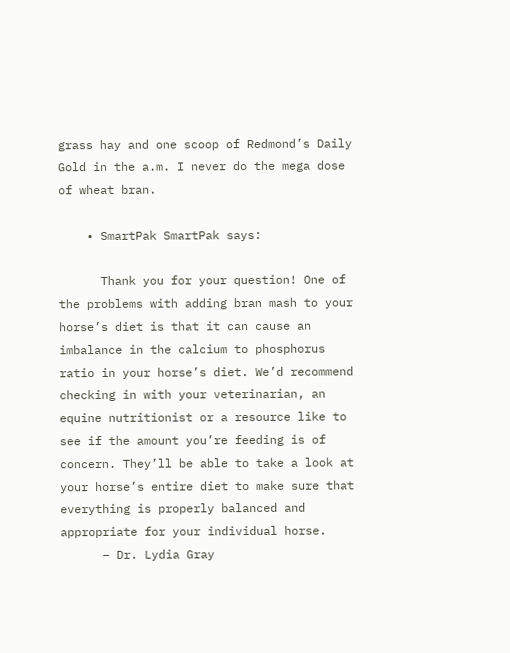grass hay and one scoop of Redmond’s Daily Gold in the a.m. I never do the mega dose of wheat bran.

    • SmartPak SmartPak says:

      Thank you for your question! One of the problems with adding bran mash to your horse’s diet is that it can cause an imbalance in the calcium to phosphorus ratio in your horse’s diet. We’d recommend checking in with your veterinarian, an equine nutritionist or a resource like to see if the amount you’re feeding is of concern. They’ll be able to take a look at your horse’s entire diet to make sure that everything is properly balanced and appropriate for your individual horse.
      – Dr. Lydia Gray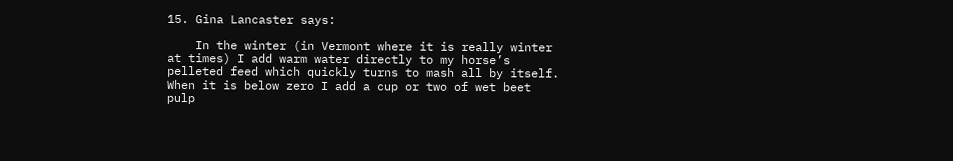15. Gina Lancaster says:

    In the winter (in Vermont where it is really winter at times) I add warm water directly to my horse’s pelleted feed which quickly turns to mash all by itself. When it is below zero I add a cup or two of wet beet pulp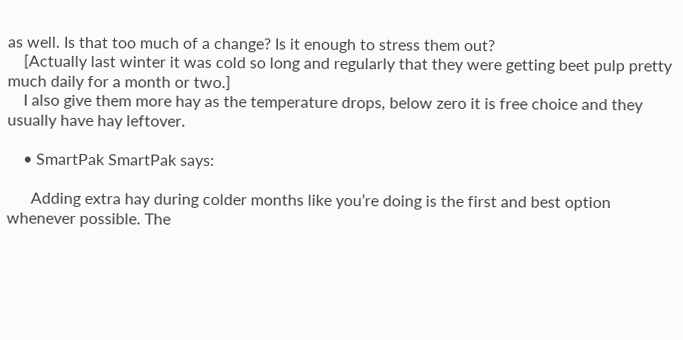as well. Is that too much of a change? Is it enough to stress them out?
    [Actually last winter it was cold so long and regularly that they were getting beet pulp pretty much daily for a month or two.]
    I also give them more hay as the temperature drops, below zero it is free choice and they usually have hay leftover.

    • SmartPak SmartPak says:

      Adding extra hay during colder months like you’re doing is the first and best option whenever possible. The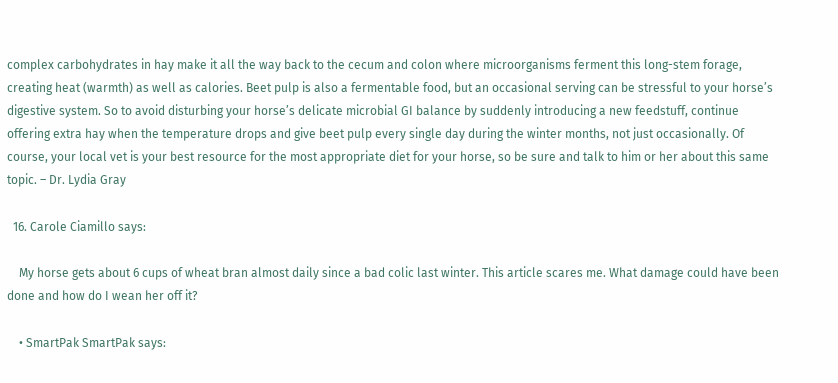complex carbohydrates in hay make it all the way back to the cecum and colon where microorganisms ferment this long-stem forage, creating heat (warmth) as well as calories. Beet pulp is also a fermentable food, but an occasional serving can be stressful to your horse’s digestive system. So to avoid disturbing your horse’s delicate microbial GI balance by suddenly introducing a new feedstuff, continue offering extra hay when the temperature drops and give beet pulp every single day during the winter months, not just occasionally. Of course, your local vet is your best resource for the most appropriate diet for your horse, so be sure and talk to him or her about this same topic. – Dr. Lydia Gray

  16. Carole Ciamillo says:

    My horse gets about 6 cups of wheat bran almost daily since a bad colic last winter. This article scares me. What damage could have been done and how do I wean her off it?

    • SmartPak SmartPak says: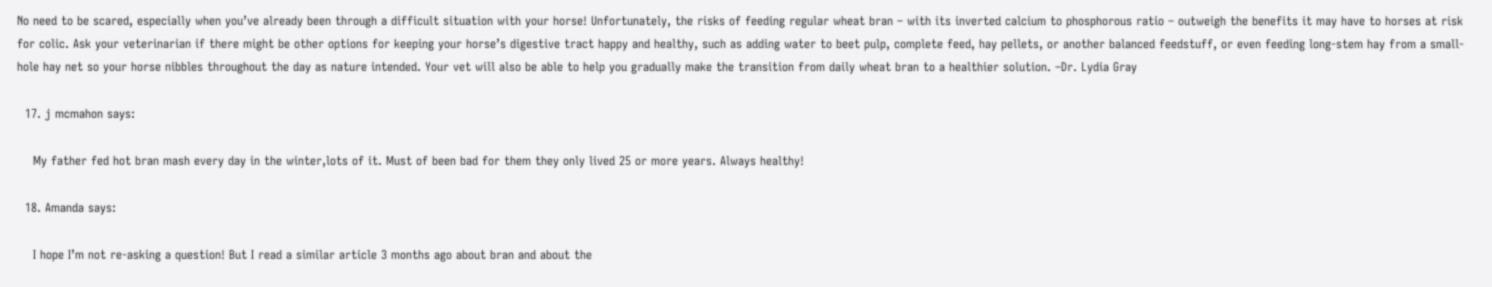No need to be scared, especially when you’ve already been through a difficult situation with your horse! Unfortunately, the risks of feeding regular wheat bran – with its inverted calcium to phosphorous ratio – outweigh the benefits it may have to horses at risk for colic. Ask your veterinarian if there might be other options for keeping your horse’s digestive tract happy and healthy, such as adding water to beet pulp, complete feed, hay pellets, or another balanced feedstuff, or even feeding long-stem hay from a small-hole hay net so your horse nibbles throughout the day as nature intended. Your vet will also be able to help you gradually make the transition from daily wheat bran to a healthier solution. –Dr. Lydia Gray

  17. j mcmahon says:

    My father fed hot bran mash every day in the winter,lots of it. Must of been bad for them they only lived 25 or more years. Always healthy!

  18. Amanda says:

    I hope I’m not re-asking a question! But I read a similar article 3 months ago about bran and about the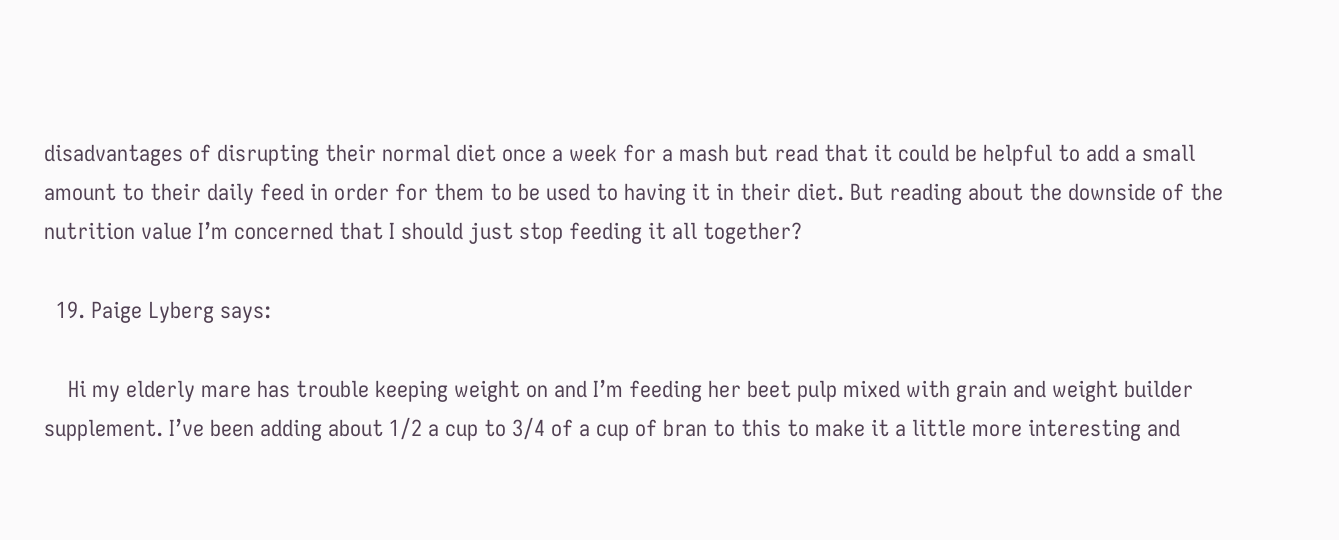disadvantages of disrupting their normal diet once a week for a mash but read that it could be helpful to add a small amount to their daily feed in order for them to be used to having it in their diet. But reading about the downside of the nutrition value I’m concerned that I should just stop feeding it all together?

  19. Paige Lyberg says:

    Hi my elderly mare has trouble keeping weight on and I’m feeding her beet pulp mixed with grain and weight builder supplement. I’ve been adding about 1/2 a cup to 3/4 of a cup of bran to this to make it a little more interesting and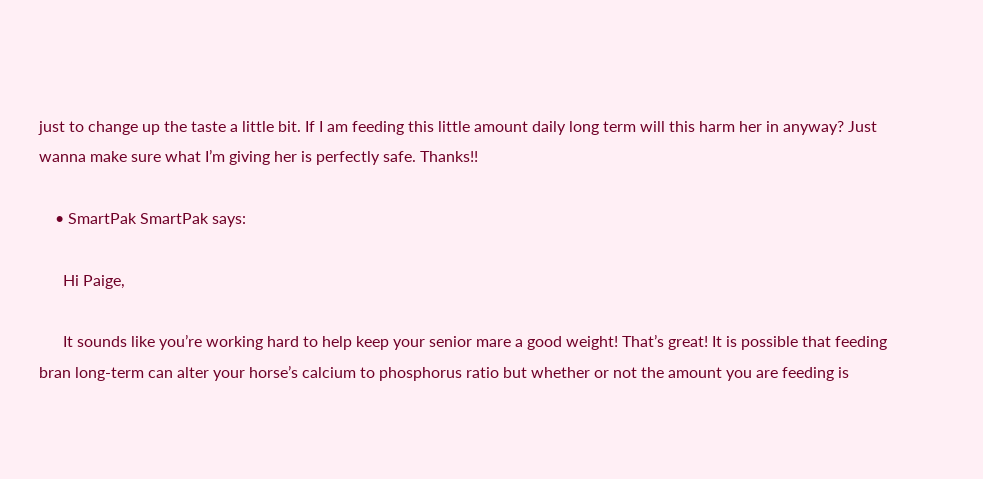just to change up the taste a little bit. If I am feeding this little amount daily long term will this harm her in anyway? Just wanna make sure what I’m giving her is perfectly safe. Thanks!!

    • SmartPak SmartPak says:

      Hi Paige,

      It sounds like you’re working hard to help keep your senior mare a good weight! That’s great! It is possible that feeding bran long-term can alter your horse’s calcium to phosphorus ratio but whether or not the amount you are feeding is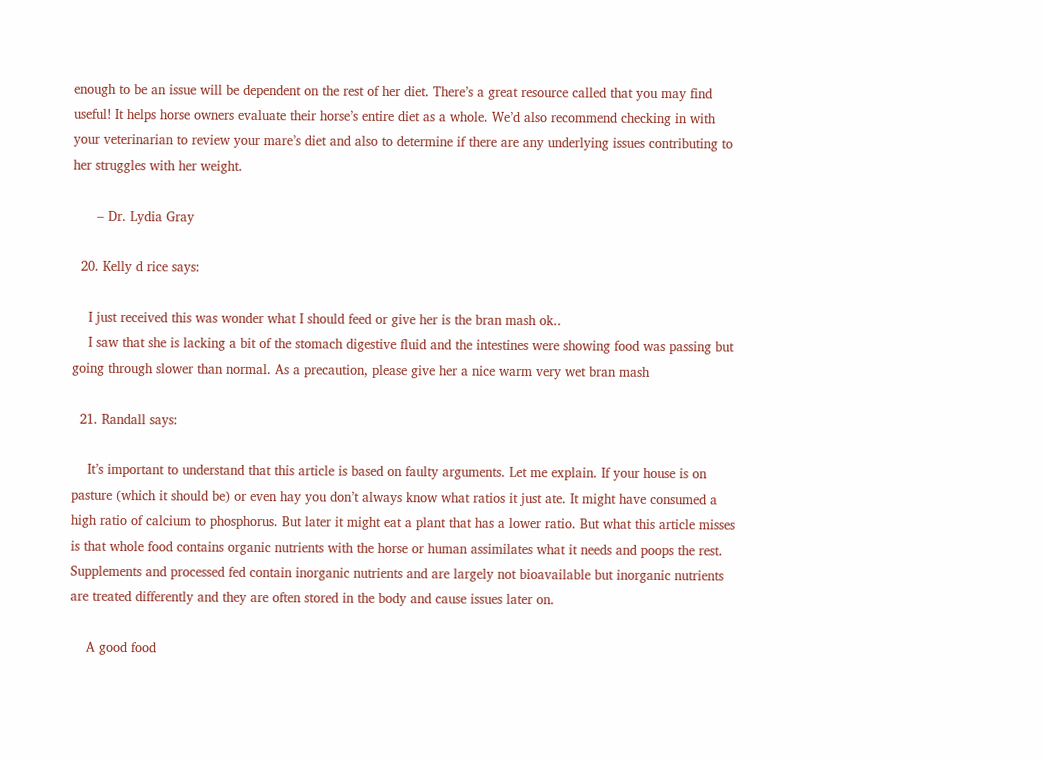enough to be an issue will be dependent on the rest of her diet. There’s a great resource called that you may find useful! It helps horse owners evaluate their horse’s entire diet as a whole. We’d also recommend checking in with your veterinarian to review your mare’s diet and also to determine if there are any underlying issues contributing to her struggles with her weight.

      – Dr. Lydia Gray

  20. Kelly d rice says:

    I just received this was wonder what I should feed or give her is the bran mash ok..
    I saw that she is lacking a bit of the stomach digestive fluid and the intestines were showing food was passing but going through slower than normal. As a precaution, please give her a nice warm very wet bran mash

  21. Randall says:

    It’s important to understand that this article is based on faulty arguments. Let me explain. If your house is on pasture (which it should be) or even hay you don’t always know what ratios it just ate. It might have consumed a high ratio of calcium to phosphorus. But later it might eat a plant that has a lower ratio. But what this article misses is that whole food contains organic nutrients with the horse or human assimilates what it needs and poops the rest. Supplements and processed fed contain inorganic nutrients and are largely not bioavailable but inorganic nutrients are treated differently and they are often stored in the body and cause issues later on.

    A good food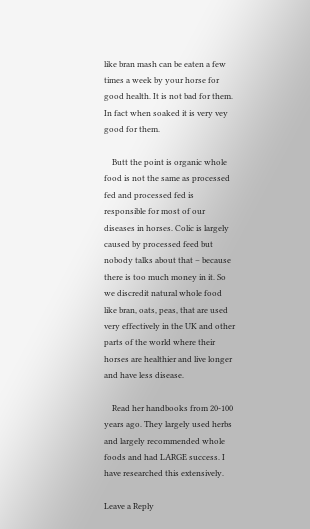like bran mash can be eaten a few times a week by your horse for good health. It is not bad for them. In fact when soaked it is very vey good for them.

    Butt the point is organic whole food is not the same as processed fed and processed fed is responsible for most of our diseases in horses. Colic is largely caused by processed feed but nobody talks about that – because there is too much money in it. So we discredit natural whole food like bran, oats, peas, that are used very effectively in the UK and other parts of the world where their horses are healthier and live longer and have less disease.

    Read her handbooks from 20-100 years ago. They largely used herbs and largely recommended whole foods and had LARGE success. I have researched this extensively.

Leave a Reply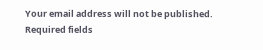Your email address will not be published. Required fields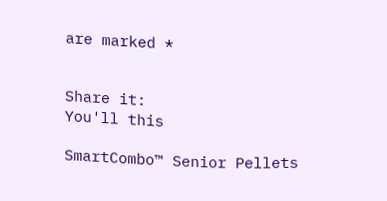are marked *


Share it:
You'll this

SmartCombo™ Senior Pellets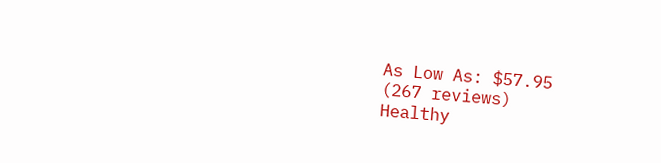As Low As: $57.95
(267 reviews)
Healthy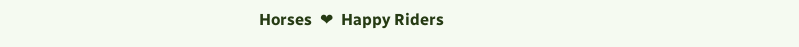Horses  ❤  Happy Riders